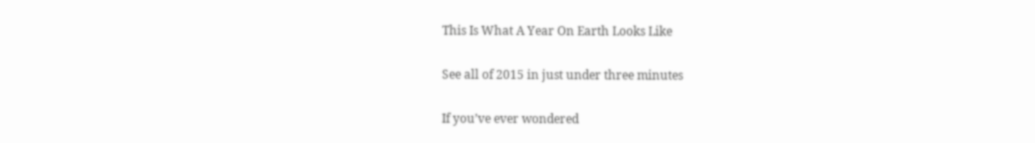This Is What A Year On Earth Looks Like

See all of 2015 in just under three minutes

If you’ve ever wondered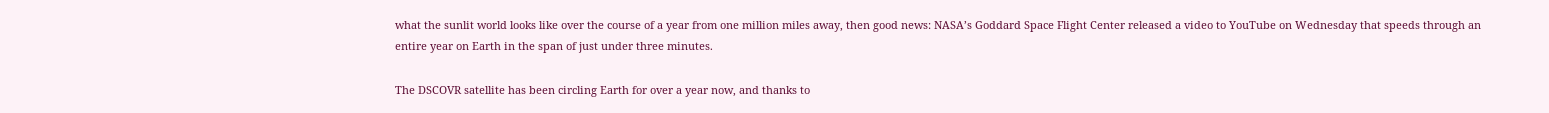what the sunlit world looks like over the course of a year from one million miles away, then good news: NASA’s Goddard Space Flight Center released a video to YouTube on Wednesday that speeds through an entire year on Earth in the span of just under three minutes.

The DSCOVR satellite has been circling Earth for over a year now, and thanks to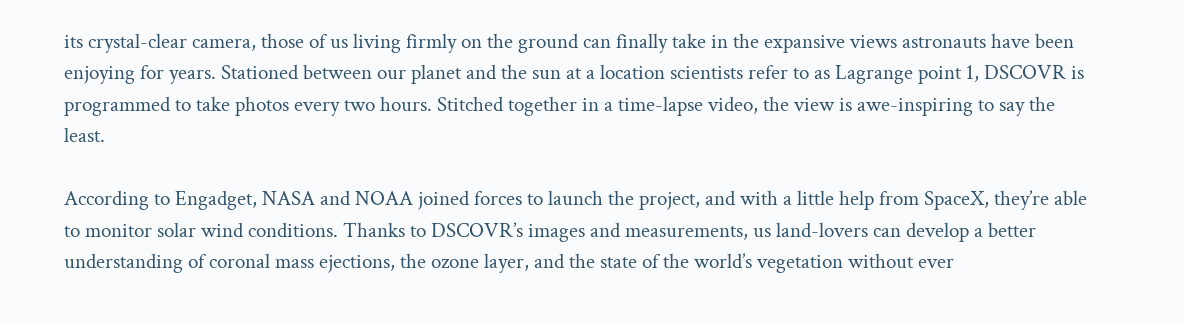its crystal-clear camera, those of us living firmly on the ground can finally take in the expansive views astronauts have been enjoying for years. Stationed between our planet and the sun at a location scientists refer to as Lagrange point 1, DSCOVR is programmed to take photos every two hours. Stitched together in a time-lapse video, the view is awe-inspiring to say the least.

According to Engadget, NASA and NOAA joined forces to launch the project, and with a little help from SpaceX, they’re able to monitor solar wind conditions. Thanks to DSCOVR’s images and measurements, us land-lovers can develop a better understanding of coronal mass ejections, the ozone layer, and the state of the world’s vegetation without ever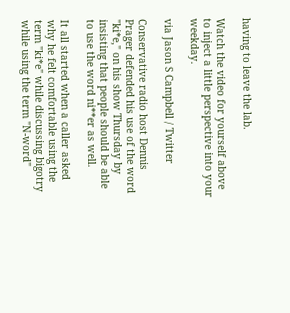having to leave the lab.

Watch the video for yourself above to inject a little perspective into your weekday.

via Jason S Campbell / Twitter

Conservative radio host Dennis Prager defended his use of the word "ki*e," on his show Thursday by insisting that people should be able to use the word ni**er as well.

It all started when a caller asked why he felt comfortable using the term "ki*e" while discussing bigotry while using the term "N-word"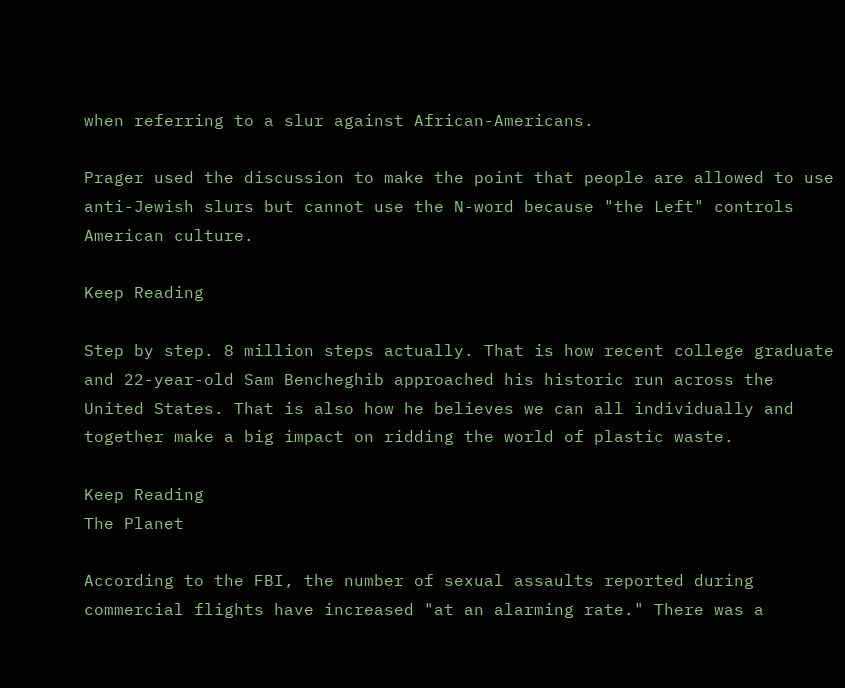when referring to a slur against African-Americans.

Prager used the discussion to make the point that people are allowed to use anti-Jewish slurs but cannot use the N-word because "the Left" controls American culture.

Keep Reading

Step by step. 8 million steps actually. That is how recent college graduate and 22-year-old Sam Bencheghib approached his historic run across the United States. That is also how he believes we can all individually and together make a big impact on ridding the world of plastic waste.

Keep Reading
The Planet

According to the FBI, the number of sexual assaults reported during commercial flights have increased "at an alarming rate." There was a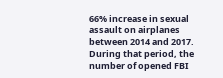66% increase in sexual assault on airplanes between 2014 and 2017. During that period, the number of opened FBI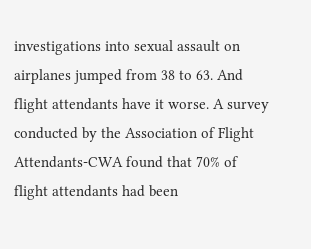investigations into sexual assault on airplanes jumped from 38 to 63. And flight attendants have it worse. A survey conducted by the Association of Flight Attendants-CWA found that 70% of flight attendants had been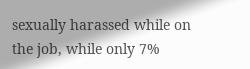sexually harassed while on the job, while only 7%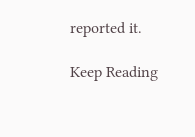reported it.

Keep Reading